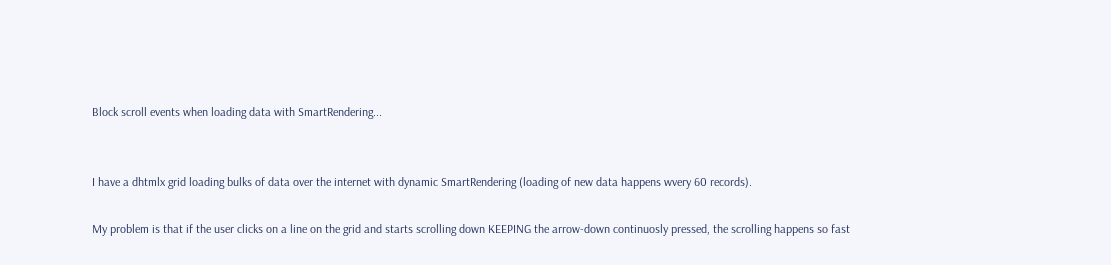Block scroll events when loading data with SmartRendering...


I have a dhtmlx grid loading bulks of data over the internet with dynamic SmartRendering (loading of new data happens wvery 60 records).

My problem is that if the user clicks on a line on the grid and starts scrolling down KEEPING the arrow-down continuosly pressed, the scrolling happens so fast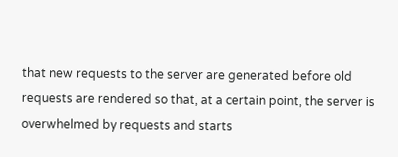that new requests to the server are generated before old requests are rendered so that, at a certain point, the server is overwhelmed by requests and starts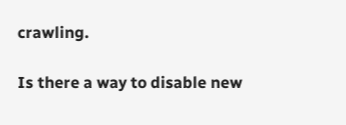crawling.

Is there a way to disable new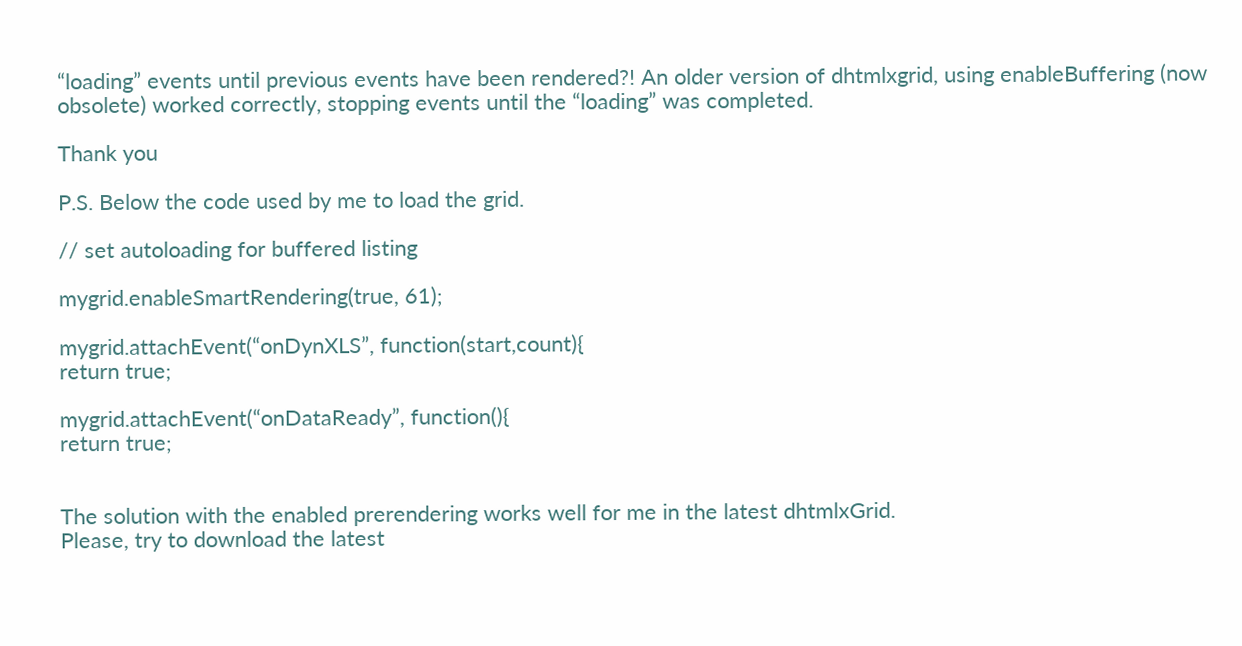“loading” events until previous events have been rendered?! An older version of dhtmlxgrid, using enableBuffering (now obsolete) worked correctly, stopping events until the “loading” was completed.

Thank you

P.S. Below the code used by me to load the grid.

// set autoloading for buffered listing

mygrid.enableSmartRendering(true, 61);

mygrid.attachEvent(“onDynXLS”, function(start,count){
return true;

mygrid.attachEvent(“onDataReady”, function(){
return true;


The solution with the enabled prerendering works well for me in the latest dhtmlxGrid.
Please, try to download the latest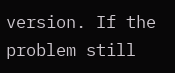version. If the problem still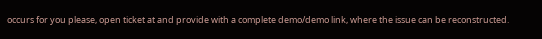occurs for you please, open ticket at and provide with a complete demo/demo link, where the issue can be reconstructed.